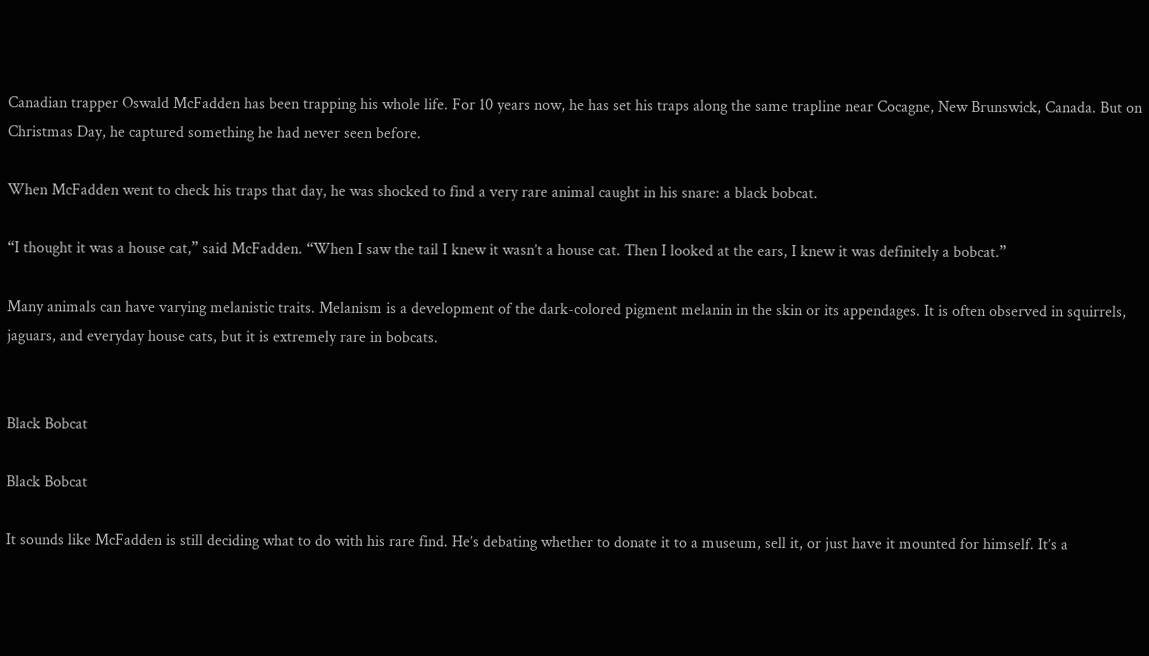Canadian trapper Oswald McFadden has been trapping his whole life. For 10 years now, he has set his traps along the same trapline near Cocagne, New Brunswick, Canada. But on Christmas Day, he captured something he had never seen before.

When McFadden went to check his traps that day, he was shocked to find a very rare animal caught in his snare: a black bobcat.

“I thought it was a house cat,” said McFadden. “When I saw the tail I knew it wasn’t a house cat. Then I looked at the ears, I knew it was definitely a bobcat.”

Many animals can have varying melanistic traits. Melanism is a development of the dark-colored pigment melanin in the skin or its appendages. It is often observed in squirrels, jaguars, and everyday house cats, but it is extremely rare in bobcats.


Black Bobcat

Black Bobcat

It sounds like McFadden is still deciding what to do with his rare find. He’s debating whether to donate it to a museum, sell it, or just have it mounted for himself. It’s a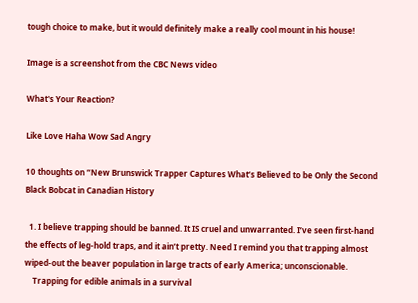tough choice to make, but it would definitely make a really cool mount in his house!

Image is a screenshot from the CBC News video

What's Your Reaction?

Like Love Haha Wow Sad Angry

10 thoughts on “New Brunswick Trapper Captures What’s Believed to be Only the Second Black Bobcat in Canadian History

  1. I believe trapping should be banned. It IS cruel and unwarranted. I’ve seen first-hand the effects of leg-hold traps, and it ain’t pretty. Need I remind you that trapping almost wiped-out the beaver population in large tracts of early America; unconscionable.
    Trapping for edible animals in a survival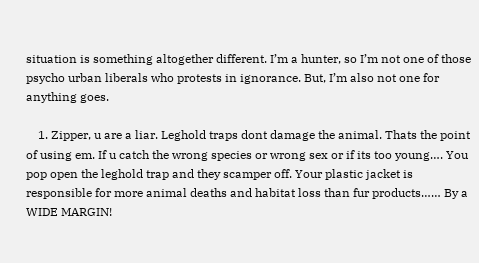situation is something altogether different. I’m a hunter, so I’m not one of those psycho urban liberals who protests in ignorance. But, I’m also not one for anything goes.

    1. Zipper, u are a liar. Leghold traps dont damage the animal. Thats the point of using em. If u catch the wrong species or wrong sex or if its too young…. You pop open the leghold trap and they scamper off. Your plastic jacket is responsible for more animal deaths and habitat loss than fur products…… By a WIDE MARGIN!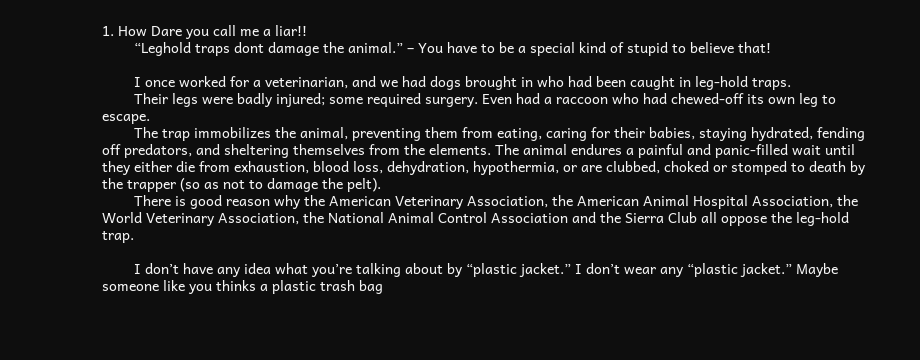1. How Dare you call me a liar!!
        “Leghold traps dont damage the animal.” – You have to be a special kind of stupid to believe that!

        I once worked for a veterinarian, and we had dogs brought in who had been caught in leg-hold traps.
        Their legs were badly injured; some required surgery. Even had a raccoon who had chewed-off its own leg to escape.
        The trap immobilizes the animal, preventing them from eating, caring for their babies, staying hydrated, fending off predators, and sheltering themselves from the elements. The animal endures a painful and panic-filled wait until they either die from exhaustion, blood loss, dehydration, hypothermia, or are clubbed, choked or stomped to death by the trapper (so as not to damage the pelt).
        There is good reason why the American Veterinary Association, the American Animal Hospital Association, the World Veterinary Association, the National Animal Control Association and the Sierra Club all oppose the leg-hold trap.

        I don’t have any idea what you’re talking about by “plastic jacket.” I don’t wear any “plastic jacket.” Maybe someone like you thinks a plastic trash bag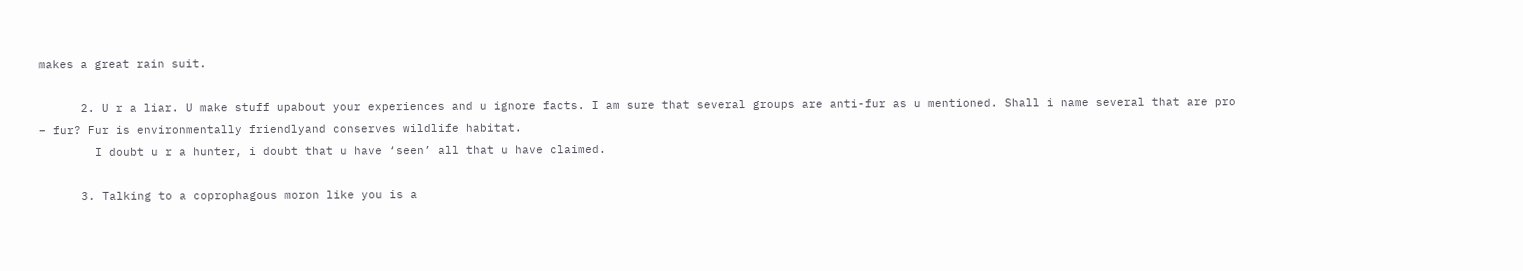makes a great rain suit.

      2. U r a liar. U make stuff upabout your experiences and u ignore facts. I am sure that several groups are anti-fur as u mentioned. Shall i name several that are pro – fur? Fur is environmentally friendlyand conserves wildlife habitat.
        I doubt u r a hunter, i doubt that u have ‘seen’ all that u have claimed.

      3. Talking to a coprophagous moron like you is a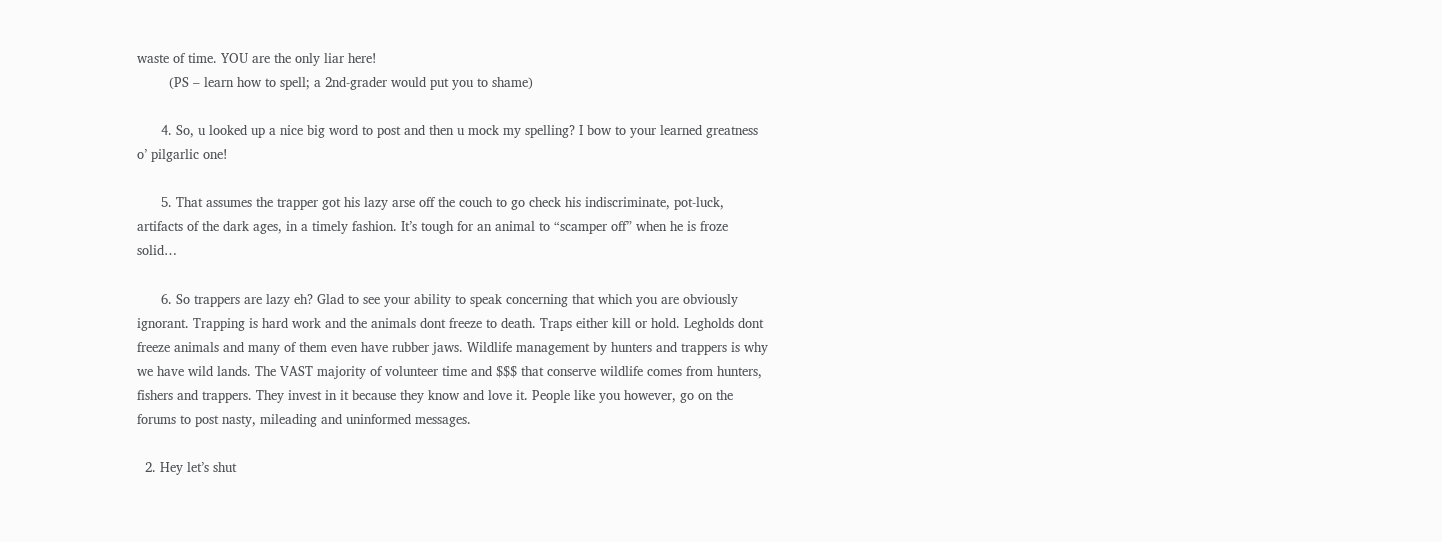waste of time. YOU are the only liar here!
        (PS – learn how to spell; a 2nd-grader would put you to shame)

      4. So, u looked up a nice big word to post and then u mock my spelling? I bow to your learned greatness o’ pilgarlic one!

      5. That assumes the trapper got his lazy arse off the couch to go check his indiscriminate, pot-luck, artifacts of the dark ages, in a timely fashion. It’s tough for an animal to “scamper off” when he is froze solid…

      6. So trappers are lazy eh? Glad to see your ability to speak concerning that which you are obviously ignorant. Trapping is hard work and the animals dont freeze to death. Traps either kill or hold. Legholds dont freeze animals and many of them even have rubber jaws. Wildlife management by hunters and trappers is why we have wild lands. The VAST majority of volunteer time and $$$ that conserve wildlife comes from hunters, fishers and trappers. They invest in it because they know and love it. People like you however, go on the forums to post nasty, mileading and uninformed messages.

  2. Hey let’s shut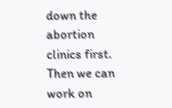down the abortion clinics first. Then we can work on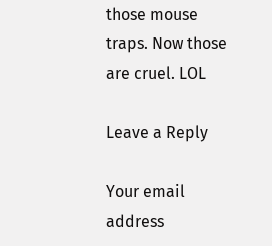those mouse traps. Now those are cruel. LOL

Leave a Reply

Your email address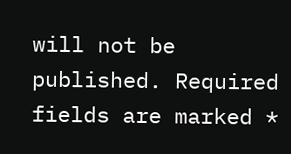will not be published. Required fields are marked *